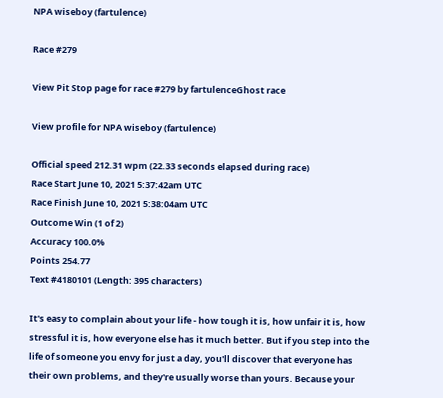NPA wiseboy (fartulence)

Race #279

View Pit Stop page for race #279 by fartulenceGhost race

View profile for NPA wiseboy (fartulence)

Official speed 212.31 wpm (22.33 seconds elapsed during race)
Race Start June 10, 2021 5:37:42am UTC
Race Finish June 10, 2021 5:38:04am UTC
Outcome Win (1 of 2)
Accuracy 100.0%
Points 254.77
Text #4180101 (Length: 395 characters)

It's easy to complain about your life - how tough it is, how unfair it is, how stressful it is, how everyone else has it much better. But if you step into the life of someone you envy for just a day, you'll discover that everyone has their own problems, and they're usually worse than yours. Because your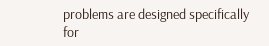problems are designed specifically for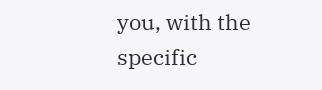you, with the specific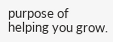purpose of helping you grow.